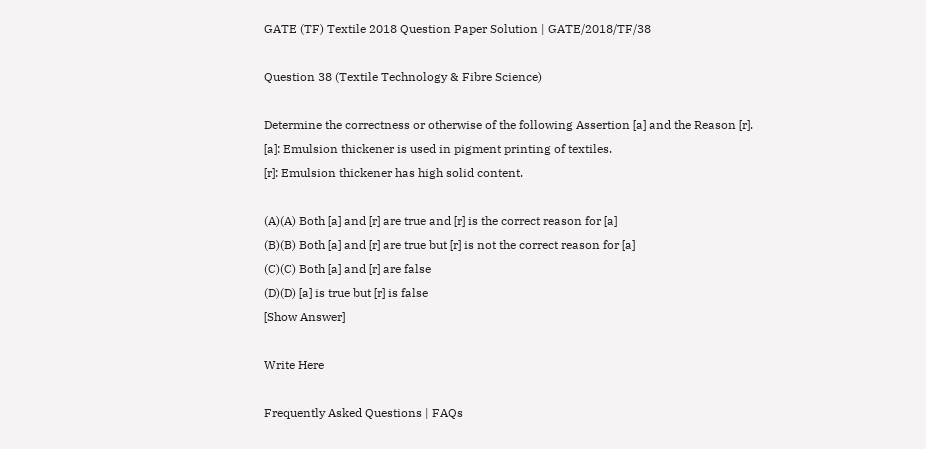GATE (TF) Textile 2018 Question Paper Solution | GATE/2018/TF/38

Question 38 (Textile Technology & Fibre Science)

Determine the correctness or otherwise of the following Assertion [a] and the Reason [r].
[a]: Emulsion thickener is used in pigment printing of textiles.
[r]: Emulsion thickener has high solid content.

(A)(A) Both [a] and [r] are true and [r] is the correct reason for [a]
(B)(B) Both [a] and [r] are true but [r] is not the correct reason for [a]
(C)(C) Both [a] and [r] are false
(D)(D) [a] is true but [r] is false
[Show Answer]

Write Here

Frequently Asked Questions | FAQs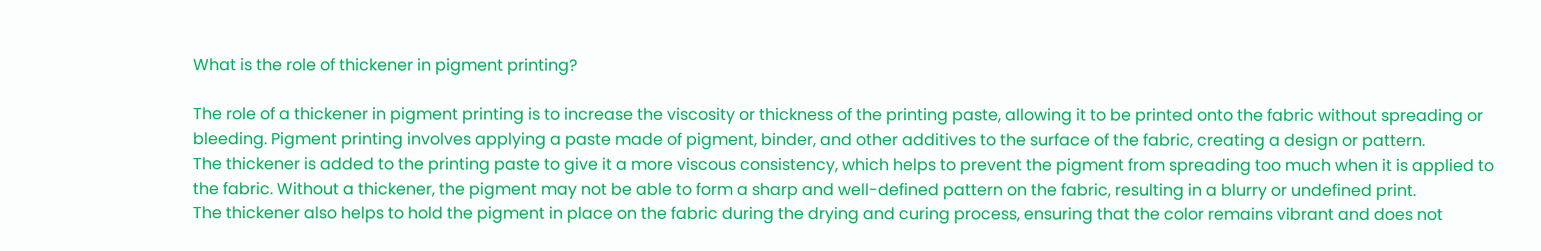What is the role of thickener in pigment printing?

The role of a thickener in pigment printing is to increase the viscosity or thickness of the printing paste, allowing it to be printed onto the fabric without spreading or bleeding. Pigment printing involves applying a paste made of pigment, binder, and other additives to the surface of the fabric, creating a design or pattern.
The thickener is added to the printing paste to give it a more viscous consistency, which helps to prevent the pigment from spreading too much when it is applied to the fabric. Without a thickener, the pigment may not be able to form a sharp and well-defined pattern on the fabric, resulting in a blurry or undefined print.
The thickener also helps to hold the pigment in place on the fabric during the drying and curing process, ensuring that the color remains vibrant and does not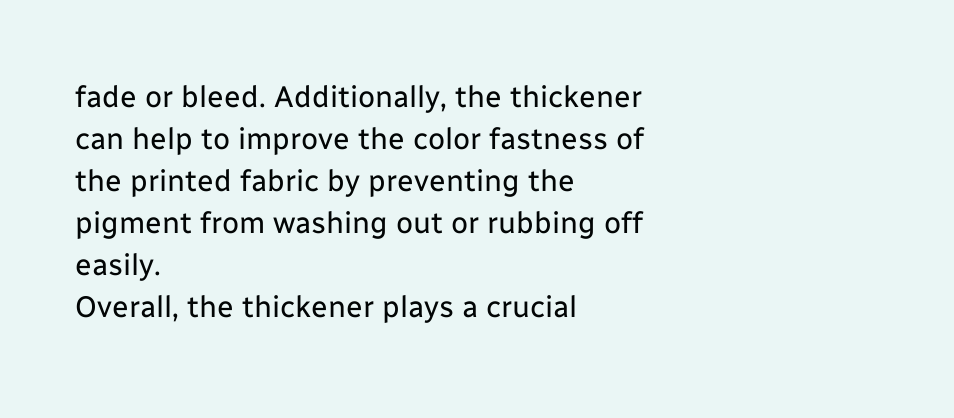fade or bleed. Additionally, the thickener can help to improve the color fastness of the printed fabric by preventing the pigment from washing out or rubbing off easily.
Overall, the thickener plays a crucial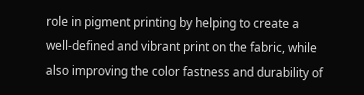role in pigment printing by helping to create a well-defined and vibrant print on the fabric, while also improving the color fastness and durability of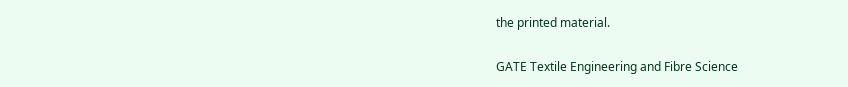the printed material.

GATE Textile Engineering and Fibre Science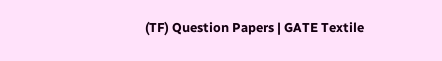(TF) Question Papers | GATE Textile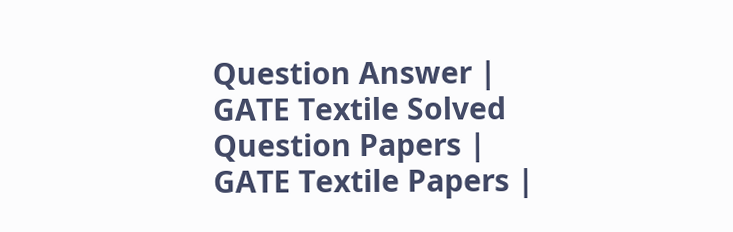Question Answer | GATE Textile Solved Question Papers | GATE Textile Papers |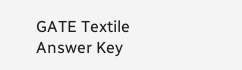GATE Textile Answer Key